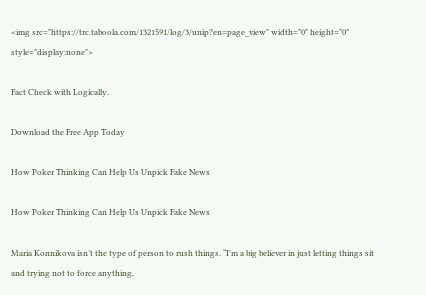<img src="https://trc.taboola.com/1321591/log/3/unip?en=page_view" width="0" height="0" style="display:none">

Fact Check with Logically.

Download the Free App Today

How Poker Thinking Can Help Us Unpick Fake News

How Poker Thinking Can Help Us Unpick Fake News

Maria Konnikova isn’t the type of person to rush things. “I'm a big believer in just letting things sit and trying not to force anything,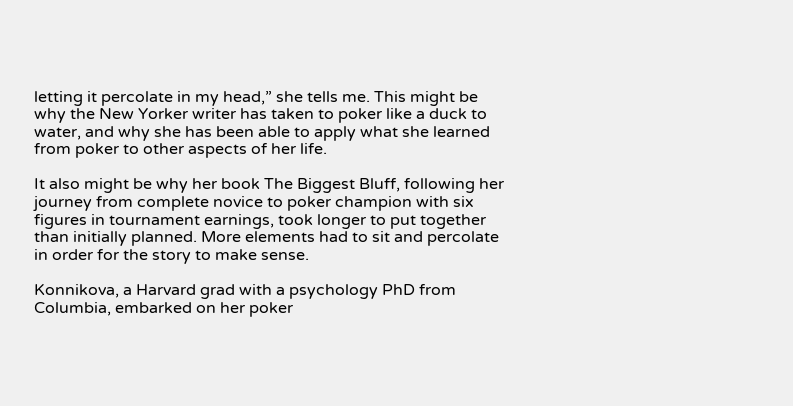letting it percolate in my head,” she tells me. This might be why the New Yorker writer has taken to poker like a duck to water, and why she has been able to apply what she learned from poker to other aspects of her life.

It also might be why her book The Biggest Bluff, following her journey from complete novice to poker champion with six figures in tournament earnings, took longer to put together than initially planned. More elements had to sit and percolate in order for the story to make sense.

Konnikova, a Harvard grad with a psychology PhD from Columbia, embarked on her poker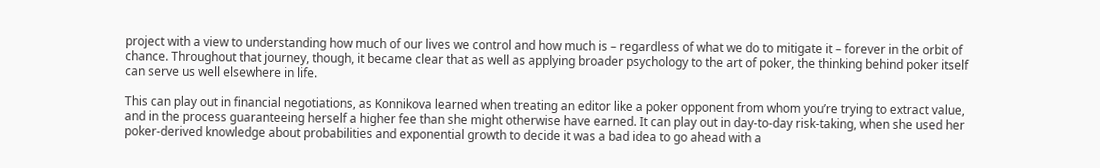project with a view to understanding how much of our lives we control and how much is – regardless of what we do to mitigate it – forever in the orbit of chance. Throughout that journey, though, it became clear that as well as applying broader psychology to the art of poker, the thinking behind poker itself can serve us well elsewhere in life.

This can play out in financial negotiations, as Konnikova learned when treating an editor like a poker opponent from whom you’re trying to extract value, and in the process guaranteeing herself a higher fee than she might otherwise have earned. It can play out in day-to-day risk-taking, when she used her poker-derived knowledge about probabilities and exponential growth to decide it was a bad idea to go ahead with a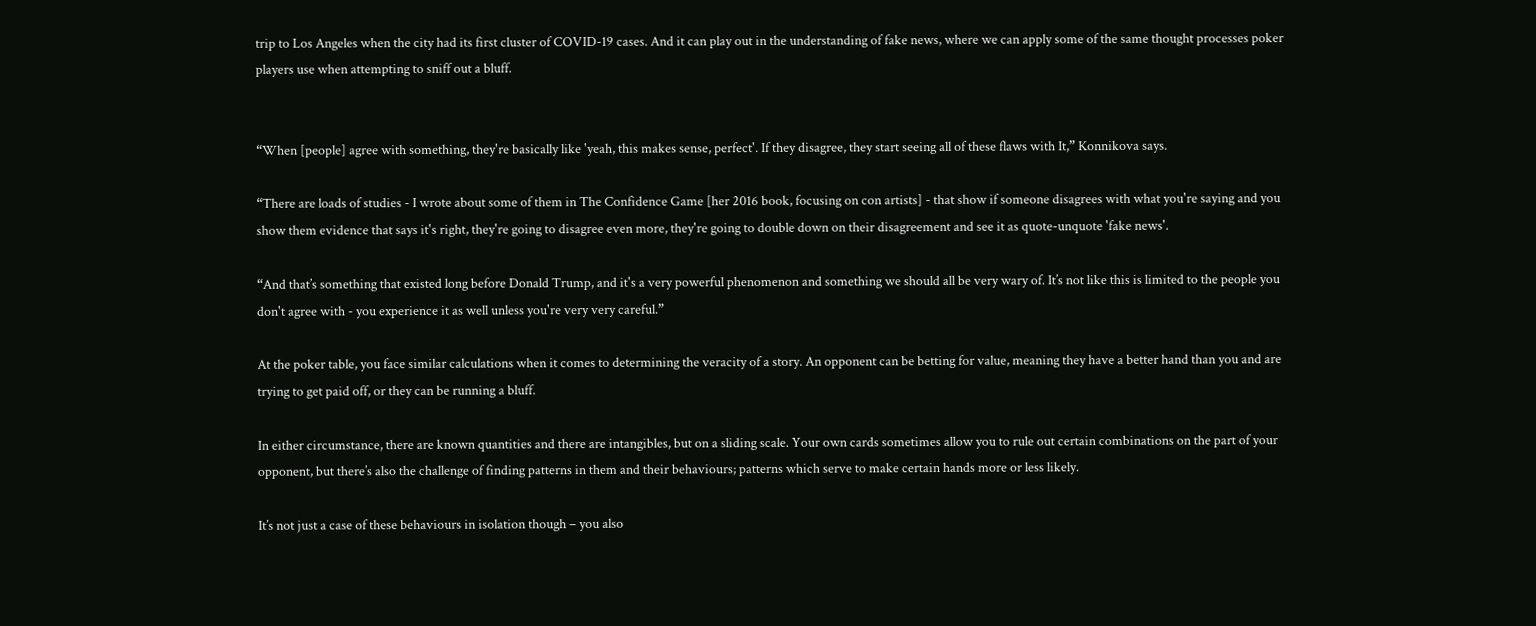trip to Los Angeles when the city had its first cluster of COVID-19 cases. And it can play out in the understanding of fake news, where we can apply some of the same thought processes poker players use when attempting to sniff out a bluff.


“When [people] agree with something, they're basically like 'yeah, this makes sense, perfect'. If they disagree, they start seeing all of these flaws with It,” Konnikova says.

“There are loads of studies - I wrote about some of them in The Confidence Game [her 2016 book, focusing on con artists] - that show if someone disagrees with what you're saying and you show them evidence that says it's right, they're going to disagree even more, they're going to double down on their disagreement and see it as quote-unquote 'fake news'.

“And that’s something that existed long before Donald Trump, and it's a very powerful phenomenon and something we should all be very wary of. It’s not like this is limited to the people you don't agree with - you experience it as well unless you're very very careful.”

At the poker table, you face similar calculations when it comes to determining the veracity of a story. An opponent can be betting for value, meaning they have a better hand than you and are trying to get paid off, or they can be running a bluff.

In either circumstance, there are known quantities and there are intangibles, but on a sliding scale. Your own cards sometimes allow you to rule out certain combinations on the part of your opponent, but there’s also the challenge of finding patterns in them and their behaviours; patterns which serve to make certain hands more or less likely.

It’s not just a case of these behaviours in isolation though – you also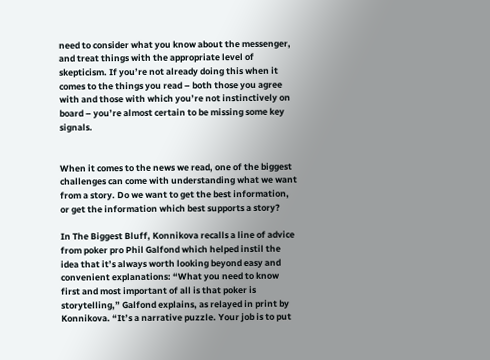need to consider what you know about the messenger, and treat things with the appropriate level of skepticism. If you’re not already doing this when it comes to the things you read – both those you agree with and those with which you’re not instinctively on board – you’re almost certain to be missing some key signals.


When it comes to the news we read, one of the biggest challenges can come with understanding what we want from a story. Do we want to get the best information, or get the information which best supports a story?

In The Biggest Bluff, Konnikova recalls a line of advice from poker pro Phil Galfond which helped instil the idea that it’s always worth looking beyond easy and convenient explanations: “What you need to know first and most important of all is that poker is storytelling,” Galfond explains, as relayed in print by Konnikova. “It’s a narrative puzzle. Your job is to put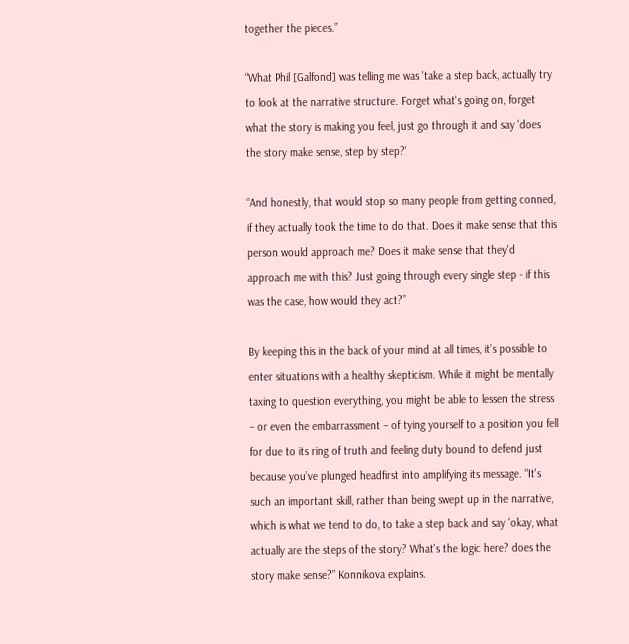together the pieces.”

“What Phil [Galfond] was telling me was 'take a step back, actually try to look at the narrative structure. Forget what's going on, forget what the story is making you feel, just go through it and say 'does the story make sense, step by step?'

“And honestly, that would stop so many people from getting conned, if they actually took the time to do that. Does it make sense that this person would approach me? Does it make sense that they'd approach me with this? Just going through every single step - if this was the case, how would they act?”

By keeping this in the back of your mind at all times, it’s possible to enter situations with a healthy skepticism. While it might be mentally taxing to question everything, you might be able to lessen the stress – or even the embarrassment – of tying yourself to a position you fell for due to its ring of truth and feeling duty bound to defend just because you’ve plunged headfirst into amplifying its message. “It's such an important skill, rather than being swept up in the narrative, which is what we tend to do, to take a step back and say 'okay, what actually are the steps of the story? What's the logic here? does the story make sense?” Konnikova explains.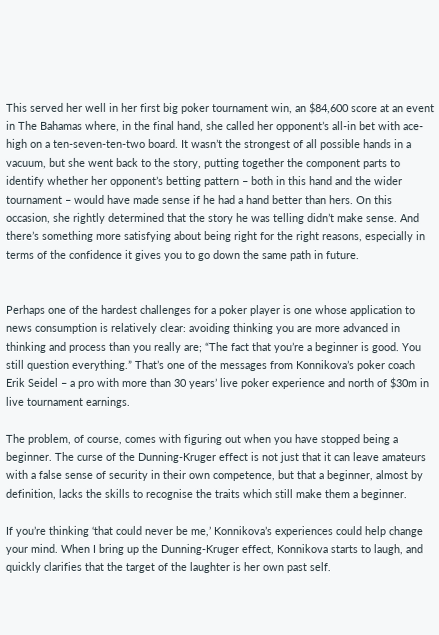This served her well in her first big poker tournament win, an $84,600 score at an event in The Bahamas where, in the final hand, she called her opponent’s all-in bet with ace-high on a ten-seven-ten-two board. It wasn’t the strongest of all possible hands in a vacuum, but she went back to the story, putting together the component parts to identify whether her opponent’s betting pattern – both in this hand and the wider tournament – would have made sense if he had a hand better than hers. On this occasion, she rightly determined that the story he was telling didn’t make sense. And there’s something more satisfying about being right for the right reasons, especially in terms of the confidence it gives you to go down the same path in future.


Perhaps one of the hardest challenges for a poker player is one whose application to news consumption is relatively clear: avoiding thinking you are more advanced in thinking and process than you really are; “The fact that you’re a beginner is good. You still question everything.” That’s one of the messages from Konnikova’s poker coach Erik Seidel – a pro with more than 30 years’ live poker experience and north of $30m in live tournament earnings.

The problem, of course, comes with figuring out when you have stopped being a beginner. The curse of the Dunning-Kruger effect is not just that it can leave amateurs with a false sense of security in their own competence, but that a beginner, almost by definition, lacks the skills to recognise the traits which still make them a beginner.

If you’re thinking ‘that could never be me,’ Konnikova’s experiences could help change your mind. When I bring up the Dunning-Kruger effect, Konnikova starts to laugh, and quickly clarifies that the target of the laughter is her own past self.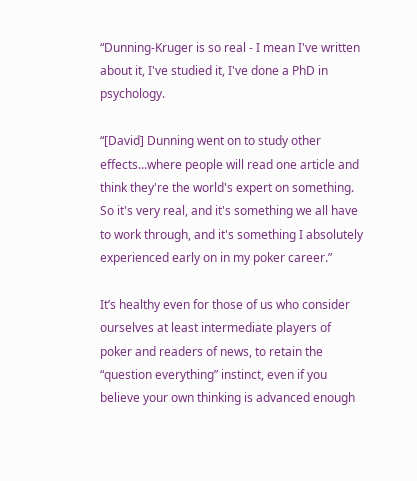“Dunning-Kruger is so real - I mean I've written about it, I've studied it, I've done a PhD in psychology.

“[David] Dunning went on to study other effects...where people will read one article and think they're the world's expert on something. So it's very real, and it's something we all have to work through, and it's something I absolutely experienced early on in my poker career.”

It’s healthy even for those of us who consider ourselves at least intermediate players of poker and readers of news, to retain the “question everything” instinct, even if you believe your own thinking is advanced enough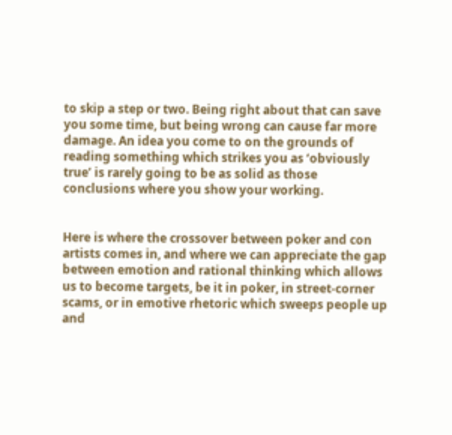to skip a step or two. Being right about that can save you some time, but being wrong can cause far more damage. An idea you come to on the grounds of reading something which strikes you as ‘obviously true’ is rarely going to be as solid as those conclusions where you show your working.


Here is where the crossover between poker and con artists comes in, and where we can appreciate the gap between emotion and rational thinking which allows us to become targets, be it in poker, in street-corner scams, or in emotive rhetoric which sweeps people up and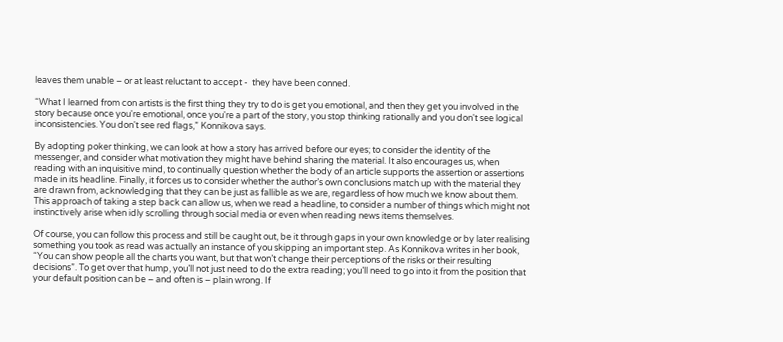leaves them unable – or at least reluctant to accept -  they have been conned.

“What I learned from con artists is the first thing they try to do is get you emotional, and then they get you involved in the story because once you're emotional, once you're a part of the story, you stop thinking rationally and you don't see logical inconsistencies. You don't see red flags,” Konnikova says.

By adopting poker thinking, we can look at how a story has arrived before our eyes; to consider the identity of the messenger, and consider what motivation they might have behind sharing the material. It also encourages us, when reading with an inquisitive mind, to continually question whether the body of an article supports the assertion or assertions made in its headline. Finally, it forces us to consider whether the author’s own conclusions match up with the material they are drawn from, acknowledging that they can be just as fallible as we are, regardless of how much we know about them. This approach of taking a step back can allow us, when we read a headline, to consider a number of things which might not instinctively arise when idly scrolling through social media or even when reading news items themselves.

Of course, you can follow this process and still be caught out, be it through gaps in your own knowledge or by later realising something you took as read was actually an instance of you skipping an important step. As Konnikova writes in her book, “You can show people all the charts you want, but that won’t change their perceptions of the risks or their resulting decisions”. To get over that hump, you’ll not just need to do the extra reading; you’ll need to go into it from the position that your default position can be – and often is – plain wrong. If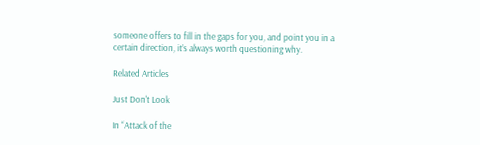someone offers to fill in the gaps for you, and point you in a certain direction, it’s always worth questioning why.

Related Articles

Just Don't Look

In “Attack of the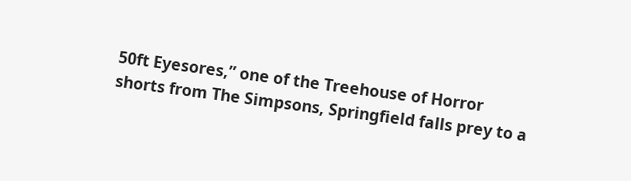50ft Eyesores,” one of the Treehouse of Horror shorts from The Simpsons, Springfield falls prey to a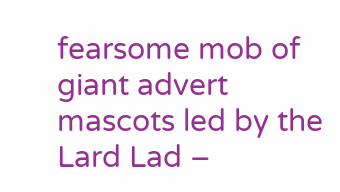fearsome mob of giant advert mascots led by the Lard Lad –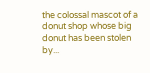the colossal mascot of a donut shop whose big donut has been stolen by...